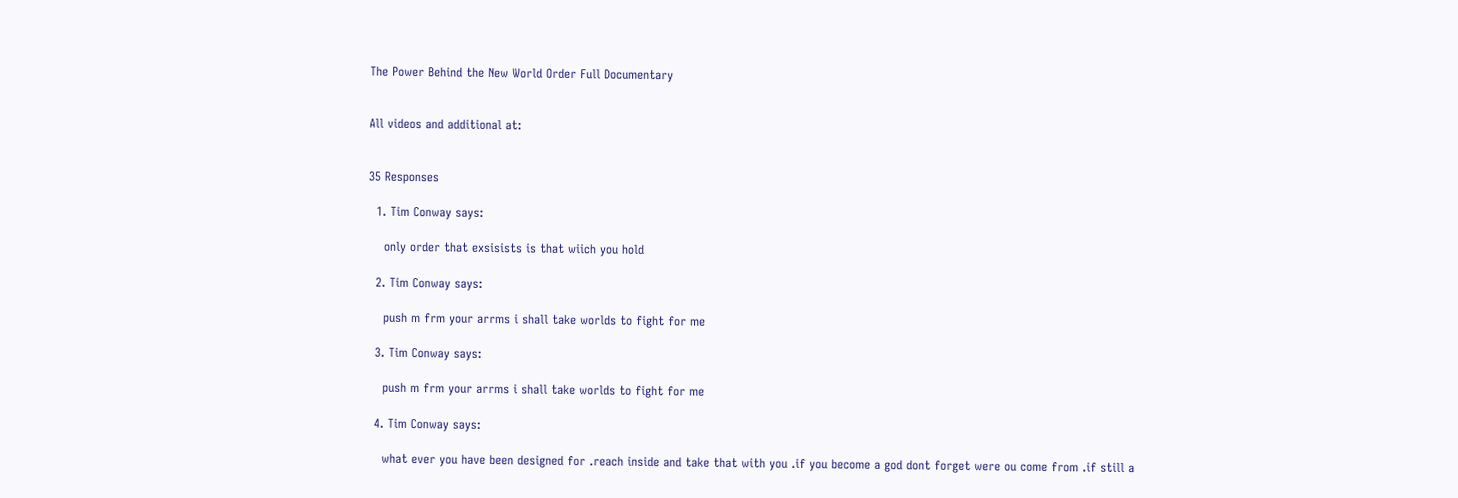The Power Behind the New World Order Full Documentary


All videos and additional at:


35 Responses

  1. Tim Conway says:

    only order that exsisists is that wiich you hold

  2. Tim Conway says:

    push m frm your arrms i shall take worlds to fight for me

  3. Tim Conway says:

    push m frm your arrms i shall take worlds to fight for me

  4. Tim Conway says:

    what ever you have been designed for .reach inside and take that with you .if you become a god dont forget were ou come from .if still a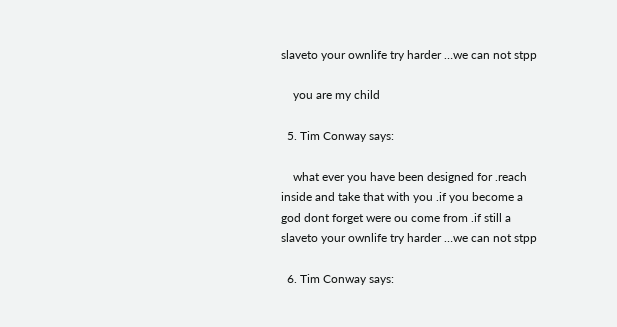slaveto your ownlife try harder …we can not stpp

    you are my child

  5. Tim Conway says:

    what ever you have been designed for .reach inside and take that with you .if you become a god dont forget were ou come from .if still a slaveto your ownlife try harder …we can not stpp

  6. Tim Conway says: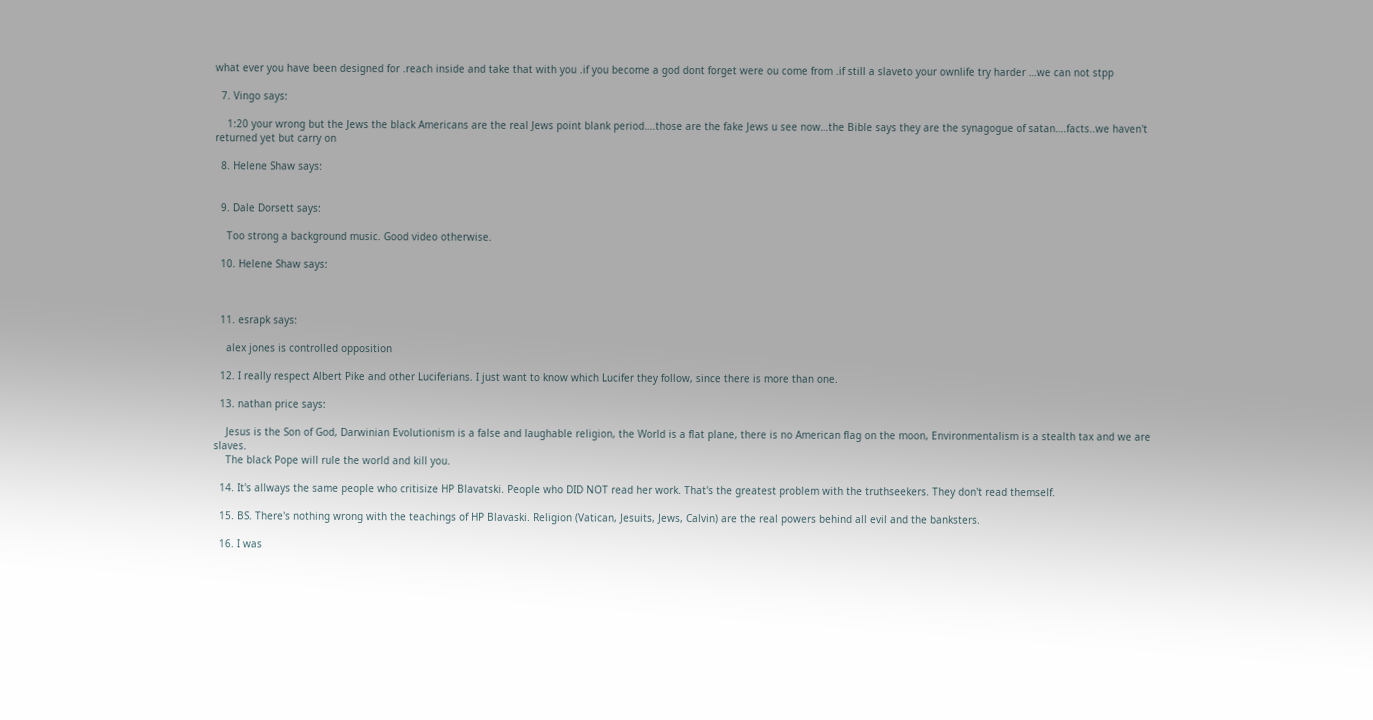what ever you have been designed for .reach inside and take that with you .if you become a god dont forget were ou come from .if still a slaveto your ownlife try harder …we can not stpp

  7. Vingo says:

    1:20 your wrong but the Jews the black Americans are the real Jews point blank period….those are the fake Jews u see now…the Bible says they are the synagogue of satan….facts..we haven't returned yet but carry on

  8. Helene Shaw says:


  9. Dale Dorsett says:

    Too strong a background music. Good video otherwise.

  10. Helene Shaw says:



  11. esrapk says:

    alex jones is controlled opposition

  12. I really respect Albert Pike and other Luciferians. I just want to know which Lucifer they follow, since there is more than one.

  13. nathan price says:

    Jesus is the Son of God, Darwinian Evolutionism is a false and laughable religion, the World is a flat plane, there is no American flag on the moon, Environmentalism is a stealth tax and we are slaves.
    The black Pope will rule the world and kill you.

  14. It's allways the same people who critisize HP Blavatski. People who DID NOT read her work. That's the greatest problem with the truthseekers. They don't read themself.

  15. BS. There's nothing wrong with the teachings of HP Blavaski. Religion (Vatican, Jesuits, Jews, Calvin) are the real powers behind all evil and the banksters.

  16. I was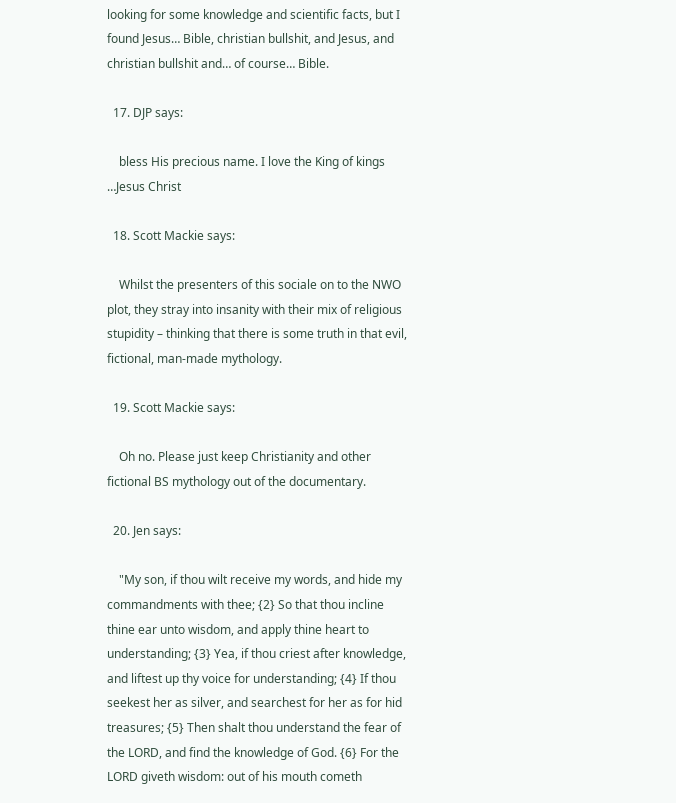looking for some knowledge and scientific facts, but I found Jesus… Bible, christian bullshit, and Jesus, and christian bullshit and… of course… Bible.

  17. DJP says:

    bless His precious name. I love the King of kings …Jesus Christ

  18. Scott Mackie says:

    Whilst the presenters of this sociale on to the NWO plot, they stray into insanity with their mix of religious stupidity – thinking that there is some truth in that evil, fictional, man-made mythology.

  19. Scott Mackie says:

    Oh no. Please just keep Christianity and other fictional BS mythology out of the documentary.

  20. Jen says:

    "My son, if thou wilt receive my words, and hide my commandments with thee; {2} So that thou incline thine ear unto wisdom, and apply thine heart to understanding; {3} Yea, if thou criest after knowledge, and liftest up thy voice for understanding; {4} If thou seekest her as silver, and searchest for her as for hid treasures; {5} Then shalt thou understand the fear of the LORD, and find the knowledge of God. {6} For the LORD giveth wisdom: out of his mouth cometh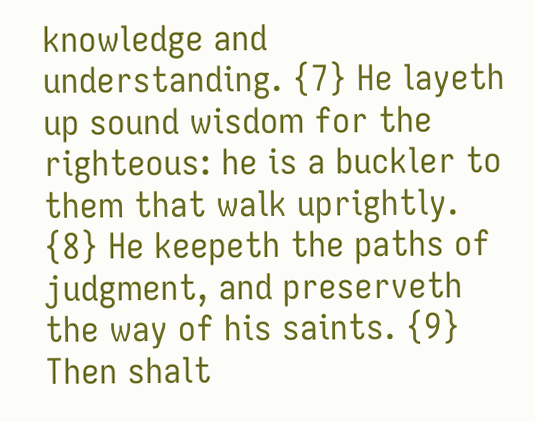knowledge and understanding. {7} He layeth up sound wisdom for the righteous: he is a buckler to them that walk uprightly. {8} He keepeth the paths of judgment, and preserveth the way of his saints. {9} Then shalt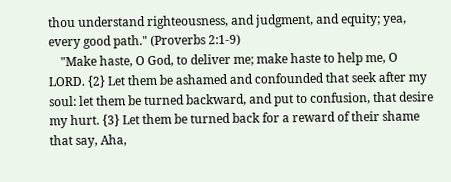thou understand righteousness, and judgment, and equity; yea, every good path." (Proverbs 2:1-9)
    "Make haste, O God, to deliver me; make haste to help me, O LORD. {2} Let them be ashamed and confounded that seek after my soul: let them be turned backward, and put to confusion, that desire my hurt. {3} Let them be turned back for a reward of their shame that say, Aha,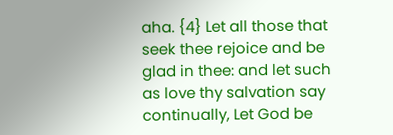aha. {4} Let all those that seek thee rejoice and be glad in thee: and let such as love thy salvation say continually, Let God be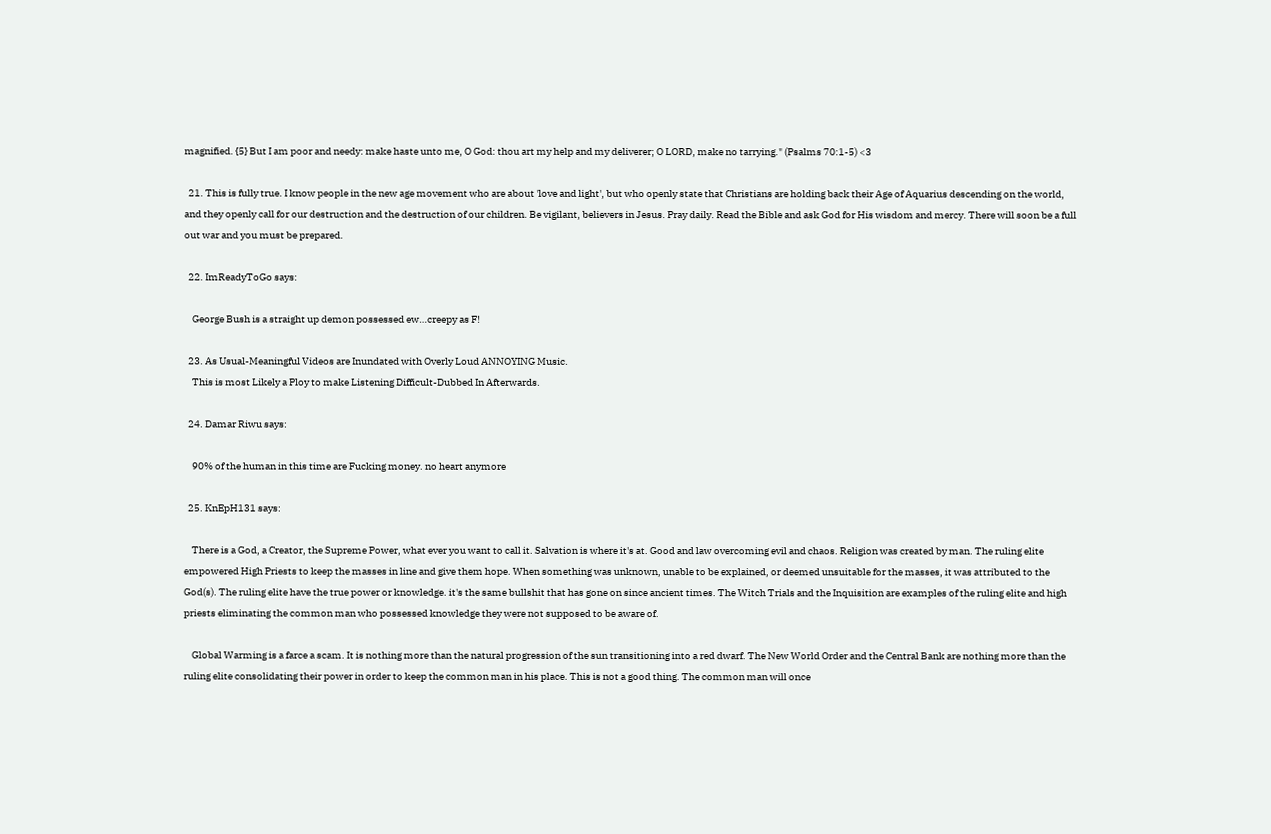magnified. {5} But I am poor and needy: make haste unto me, O God: thou art my help and my deliverer; O LORD, make no tarrying." (Psalms 70:1-5) <3

  21. This is fully true. I know people in the new age movement who are about 'love and light', but who openly state that Christians are holding back their Age of Aquarius descending on the world, and they openly call for our destruction and the destruction of our children. Be vigilant, believers in Jesus. Pray daily. Read the Bible and ask God for His wisdom and mercy. There will soon be a full out war and you must be prepared.

  22. ImReadyToGo says:

    George Bush is a straight up demon possessed ew…creepy as F!

  23. As Usual-Meaningful Videos are Inundated with Overly Loud ANNOYING Music.
    This is most Likely a Ploy to make Listening Difficult-Dubbed In Afterwards.

  24. Damar Riwu says:

    90% of the human in this time are Fucking money. no heart anymore

  25. KnEpH131 says:

    There is a God, a Creator, the Supreme Power, what ever you want to call it. Salvation is where it's at. Good and law overcoming evil and chaos. Religion was created by man. The ruling elite empowered High Priests to keep the masses in line and give them hope. When something was unknown, unable to be explained, or deemed unsuitable for the masses, it was attributed to the God(s). The ruling elite have the true power or knowledge. it's the same bullshit that has gone on since ancient times. The Witch Trials and the Inquisition are examples of the ruling elite and high priests eliminating the common man who possessed knowledge they were not supposed to be aware of.

    Global Warming is a farce a scam. It is nothing more than the natural progression of the sun transitioning into a red dwarf. The New World Order and the Central Bank are nothing more than the ruling elite consolidating their power in order to keep the common man in his place. This is not a good thing. The common man will once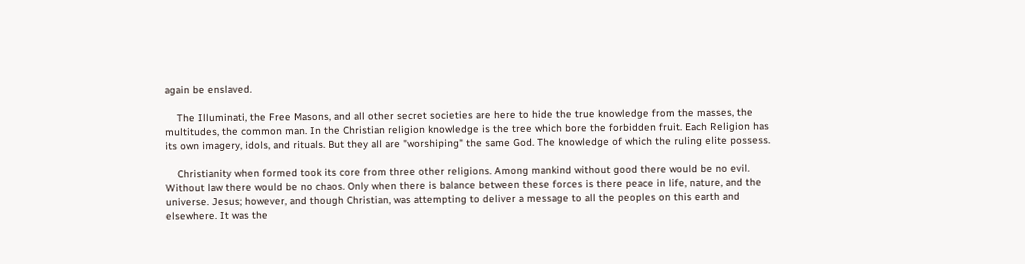again be enslaved.

    The Illuminati, the Free Masons, and all other secret societies are here to hide the true knowledge from the masses, the multitudes, the common man. In the Christian religion knowledge is the tree which bore the forbidden fruit. Each Religion has its own imagery, idols, and rituals. But they all are "worshiping" the same God. The knowledge of which the ruling elite possess.

    Christianity when formed took its core from three other religions. Among mankind without good there would be no evil. Without law there would be no chaos. Only when there is balance between these forces is there peace in life, nature, and the universe. Jesus; however, and though Christian, was attempting to deliver a message to all the peoples on this earth and elsewhere. It was the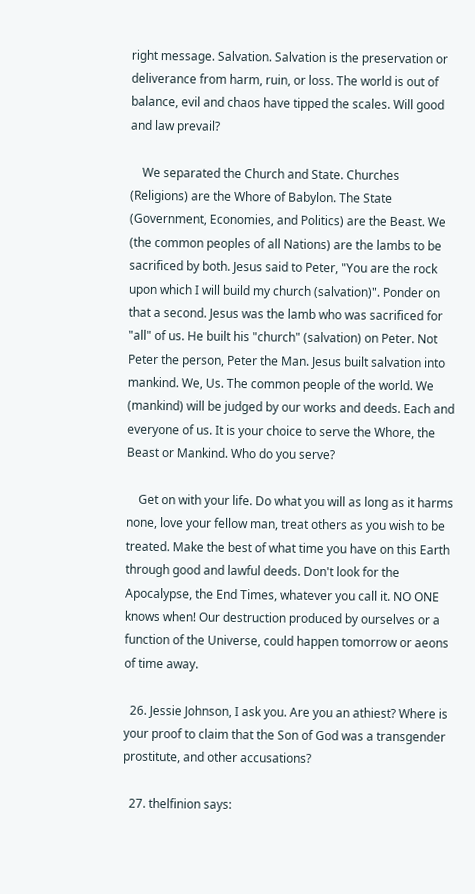right message. Salvation. Salvation is the preservation or deliverance from harm, ruin, or loss. The world is out of balance, evil and chaos have tipped the scales. Will good and law prevail?

    We separated the Church and State. Churches (Religions) are the Whore of Babylon. The State (Government, Economies, and Politics) are the Beast. We (the common peoples of all Nations) are the lambs to be sacrificed by both. Jesus said to Peter, "You are the rock upon which I will build my church (salvation)". Ponder on that a second. Jesus was the lamb who was sacrificed for "all" of us. He built his "church" (salvation) on Peter. Not Peter the person, Peter the Man. Jesus built salvation into mankind. We, Us. The common people of the world. We (mankind) will be judged by our works and deeds. Each and everyone of us. It is your choice to serve the Whore, the Beast or Mankind. Who do you serve?

    Get on with your life. Do what you will as long as it harms none, love your fellow man, treat others as you wish to be treated. Make the best of what time you have on this Earth through good and lawful deeds. Don't look for the Apocalypse, the End Times, whatever you call it. NO ONE knows when! Our destruction produced by ourselves or a function of the Universe, could happen tomorrow or aeons of time away.

  26. Jessie Johnson, I ask you. Are you an athiest? Where is your proof to claim that the Son of God was a transgender prostitute, and other accusations?

  27. thelfinion says: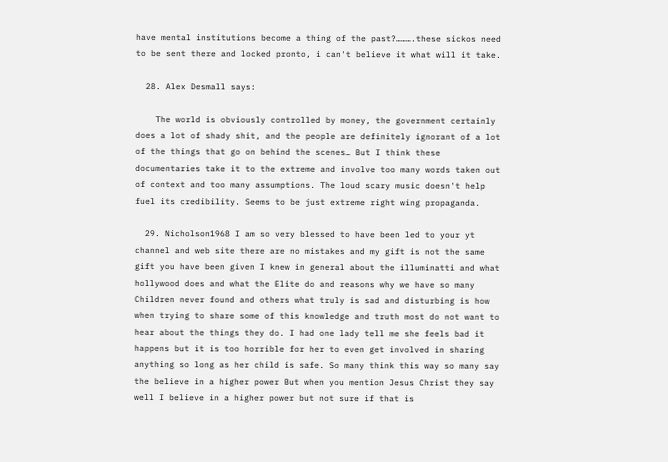have mental institutions become a thing of the past?……….these sickos need to be sent there and locked pronto, i can't believe it what will it take.

  28. Alex Desmall says:

    The world is obviously controlled by money, the government certainly does a lot of shady shit, and the people are definitely ignorant of a lot of the things that go on behind the scenes… But I think these documentaries take it to the extreme and involve too many words taken out of context and too many assumptions. The loud scary music doesn't help fuel its credibility. Seems to be just extreme right wing propaganda.

  29. Nicholson1968 I am so very blessed to have been led to your yt channel and web site there are no mistakes and my gift is not the same gift you have been given I knew in general about the illuminatti and what hollywood does and what the Elite do and reasons why we have so many Children never found and others what truly is sad and disturbing is how when trying to share some of this knowledge and truth most do not want to hear about the things they do. I had one lady tell me she feels bad it happens but it is too horrible for her to even get involved in sharing anything so long as her child is safe. So many think this way so many say the believe in a higher power But when you mention Jesus Christ they say well I believe in a higher power but not sure if that is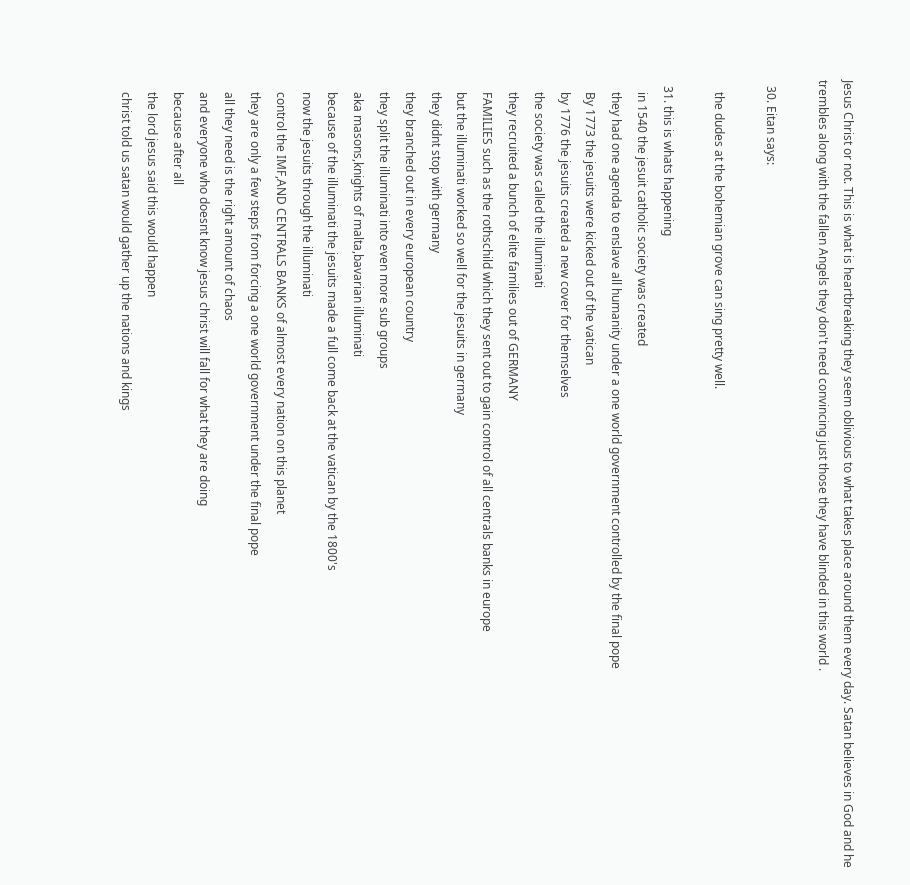Jesus Christ or not. This is what is heartbreaking they seem oblivious to what takes place around them every day. Satan believes in God and he trembles along with the fallen Angels they don't need convincing just those they have blinded in this world .

  30. Eitan says:

    the dudes at the bohemian grove can sing pretty well.

  31. this is whats happening
    in 1540 the jesuit catholic society was created
    they had one agenda to enslave all humanity under a one world government controlled by the final pope
    By 1773 the jesuits were kicked out of the vatican
    by 1776 the jesuits created a new cover for themselves
    the society was called the illuminati
    they recruited a bunch of elite families out of GERMANY
    FAMILIES such as the rothschild which they sent out to gain control of all centrals banks in europe
    but the illuminati worked so well for the jesuits in germany
    they didnt stop with germany
    they branched out in every european country
    they split the illuminati into even more sub groups
    aka masons,knights of malta,bavarian illuminati
    because of the illuminati the jesuits made a full come back at the vatican by the 1800's
    now the jesuits through the illuminati
    control the IMF,AND CENTRALS BANKS of almost every nation on this planet
    they are only a few steps from forcing a one world government under the final pope
    all they need is the right amount of chaos
    and everyone who doesnt know jesus christ will fall for what they are doing
    because after all
    the lord jesus said this would happen
    christ told us satan would gather up the nations and kings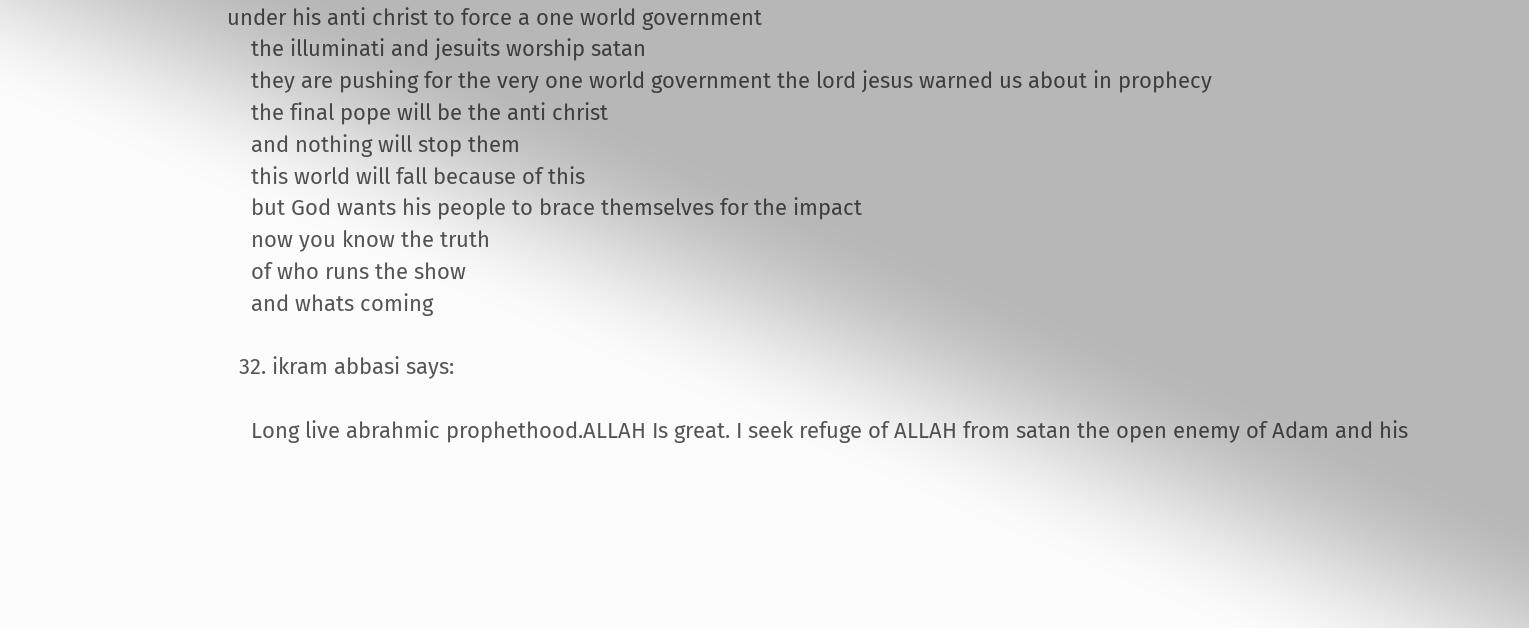under his anti christ to force a one world government
    the illuminati and jesuits worship satan
    they are pushing for the very one world government the lord jesus warned us about in prophecy
    the final pope will be the anti christ
    and nothing will stop them
    this world will fall because of this
    but God wants his people to brace themselves for the impact
    now you know the truth
    of who runs the show
    and whats coming

  32. ikram abbasi says:

    Long live abrahmic prophethood.ALLAH Is great. I seek refuge of ALLAH from satan the open enemy of Adam and his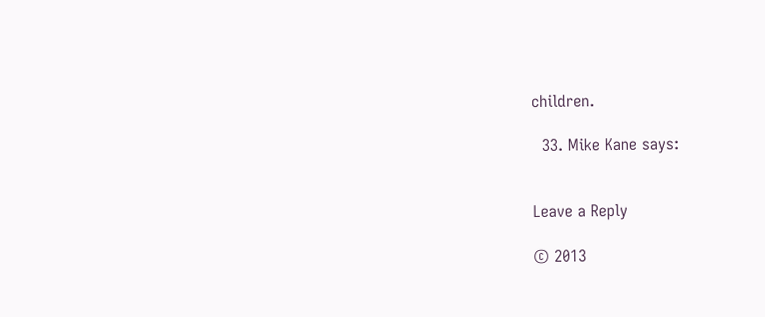children.

  33. Mike Kane says:


Leave a Reply

© 2013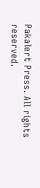Pakalert Press. All rights reserved.